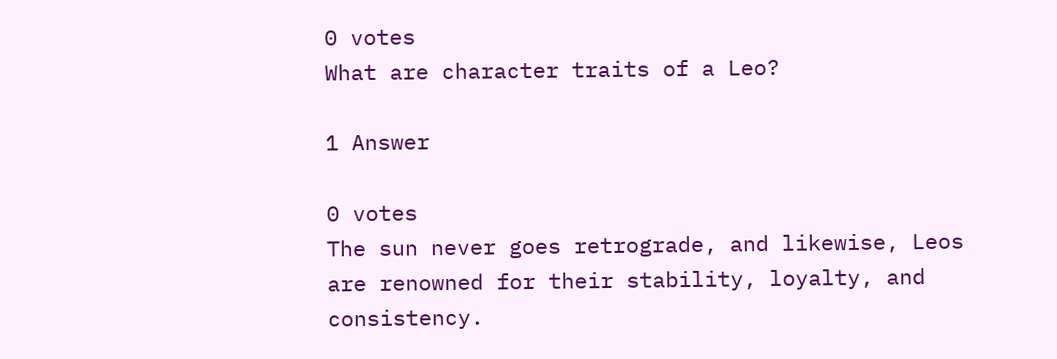0 votes
What are character traits of a Leo?

1 Answer

0 votes
The sun never goes retrograde, and likewise, Leos are renowned for their stability, loyalty, and consistency.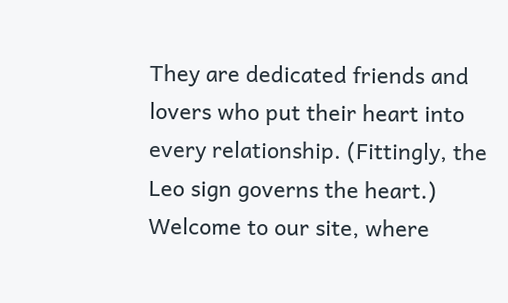They are dedicated friends and lovers who put their heart into every relationship. (Fittingly, the Leo sign governs the heart.)
Welcome to our site, where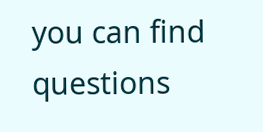you can find questions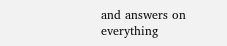and answers on everything